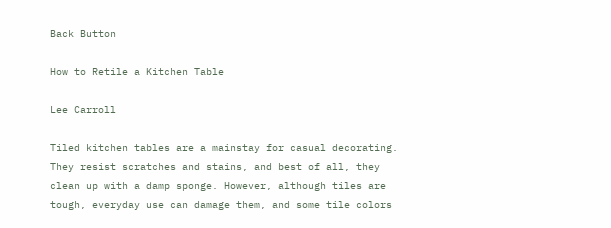Back Button

How to Retile a Kitchen Table

Lee Carroll

Tiled kitchen tables are a mainstay for casual decorating. They resist scratches and stains, and best of all, they clean up with a damp sponge. However, although tiles are tough, everyday use can damage them, and some tile colors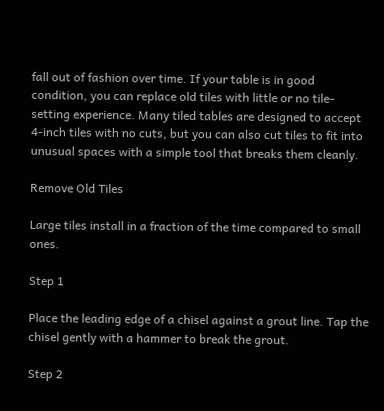fall out of fashion over time. If your table is in good condition, you can replace old tiles with little or no tile-setting experience. Many tiled tables are designed to accept 4-inch tiles with no cuts, but you can also cut tiles to fit into unusual spaces with a simple tool that breaks them cleanly.

Remove Old Tiles

Large tiles install in a fraction of the time compared to small ones.

Step 1

Place the leading edge of a chisel against a grout line. Tap the chisel gently with a hammer to break the grout.

Step 2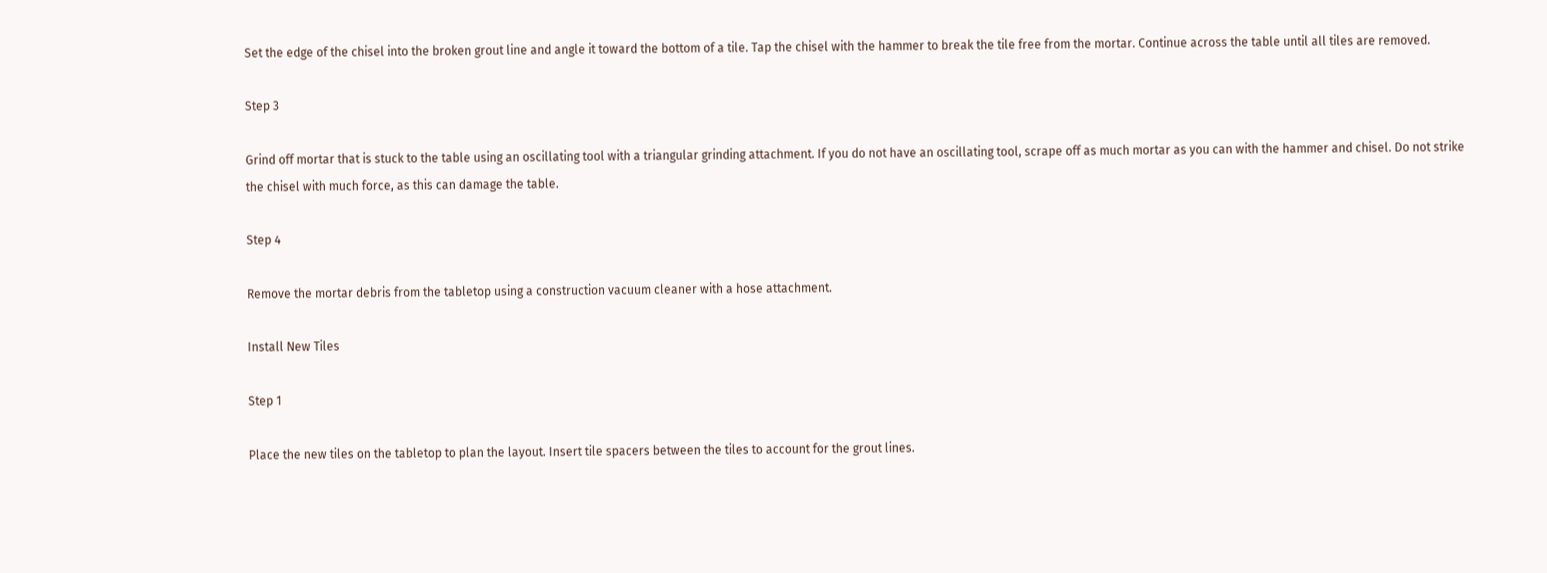Set the edge of the chisel into the broken grout line and angle it toward the bottom of a tile. Tap the chisel with the hammer to break the tile free from the mortar. Continue across the table until all tiles are removed.

Step 3

Grind off mortar that is stuck to the table using an oscillating tool with a triangular grinding attachment. If you do not have an oscillating tool, scrape off as much mortar as you can with the hammer and chisel. Do not strike the chisel with much force, as this can damage the table.

Step 4

Remove the mortar debris from the tabletop using a construction vacuum cleaner with a hose attachment.

Install New Tiles

Step 1

Place the new tiles on the tabletop to plan the layout. Insert tile spacers between the tiles to account for the grout lines.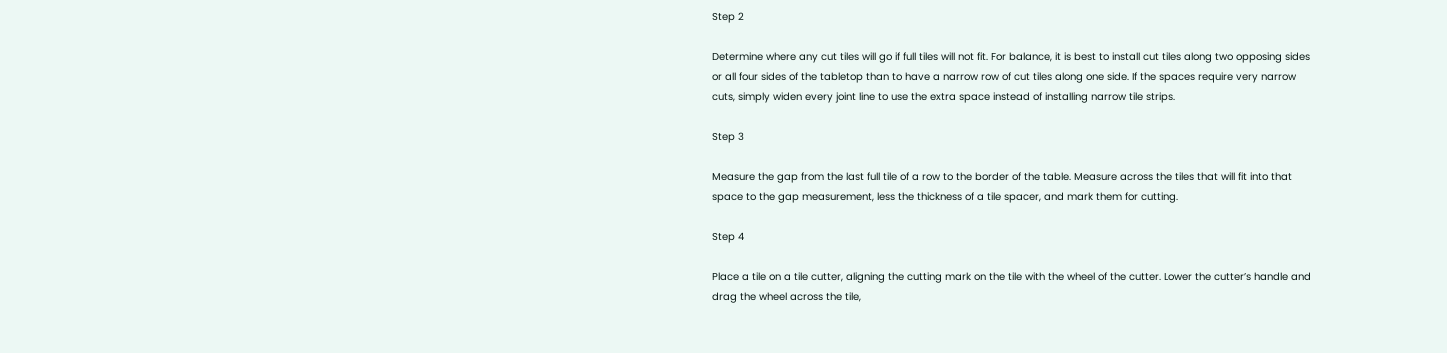Step 2

Determine where any cut tiles will go if full tiles will not fit. For balance, it is best to install cut tiles along two opposing sides or all four sides of the tabletop than to have a narrow row of cut tiles along one side. If the spaces require very narrow cuts, simply widen every joint line to use the extra space instead of installing narrow tile strips.

Step 3

Measure the gap from the last full tile of a row to the border of the table. Measure across the tiles that will fit into that space to the gap measurement, less the thickness of a tile spacer, and mark them for cutting.

Step 4

Place a tile on a tile cutter, aligning the cutting mark on the tile with the wheel of the cutter. Lower the cutter’s handle and drag the wheel across the tile,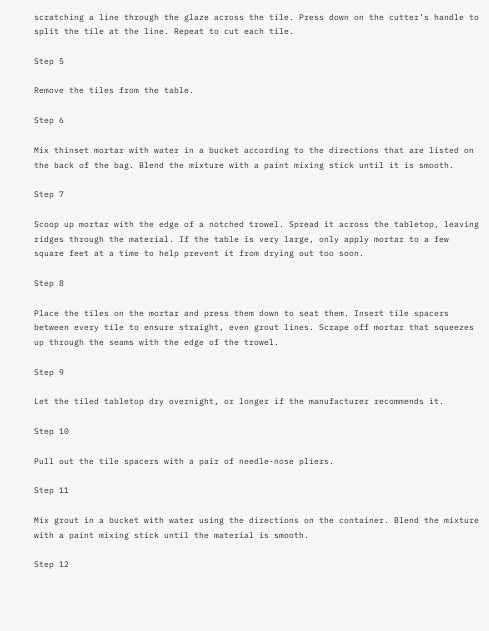scratching a line through the glaze across the tile. Press down on the cutter’s handle to split the tile at the line. Repeat to cut each tile.

Step 5

Remove the tiles from the table.

Step 6

Mix thinset mortar with water in a bucket according to the directions that are listed on the back of the bag. Blend the mixture with a paint mixing stick until it is smooth.

Step 7

Scoop up mortar with the edge of a notched trowel. Spread it across the tabletop, leaving ridges through the material. If the table is very large, only apply mortar to a few square feet at a time to help prevent it from drying out too soon.

Step 8

Place the tiles on the mortar and press them down to seat them. Insert tile spacers between every tile to ensure straight, even grout lines. Scrape off mortar that squeezes up through the seams with the edge of the trowel.

Step 9

Let the tiled tabletop dry overnight, or longer if the manufacturer recommends it.

Step 10

Pull out the tile spacers with a pair of needle-nose pliers.

Step 11

Mix grout in a bucket with water using the directions on the container. Blend the mixture with a paint mixing stick until the material is smooth.

Step 12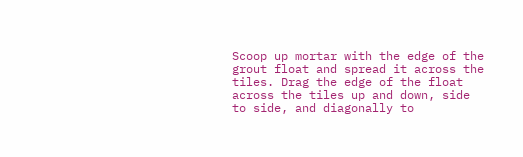Scoop up mortar with the edge of the grout float and spread it across the tiles. Drag the edge of the float across the tiles up and down, side to side, and diagonally to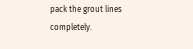pack the grout lines completely.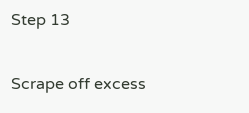Step 13

Scrape off excess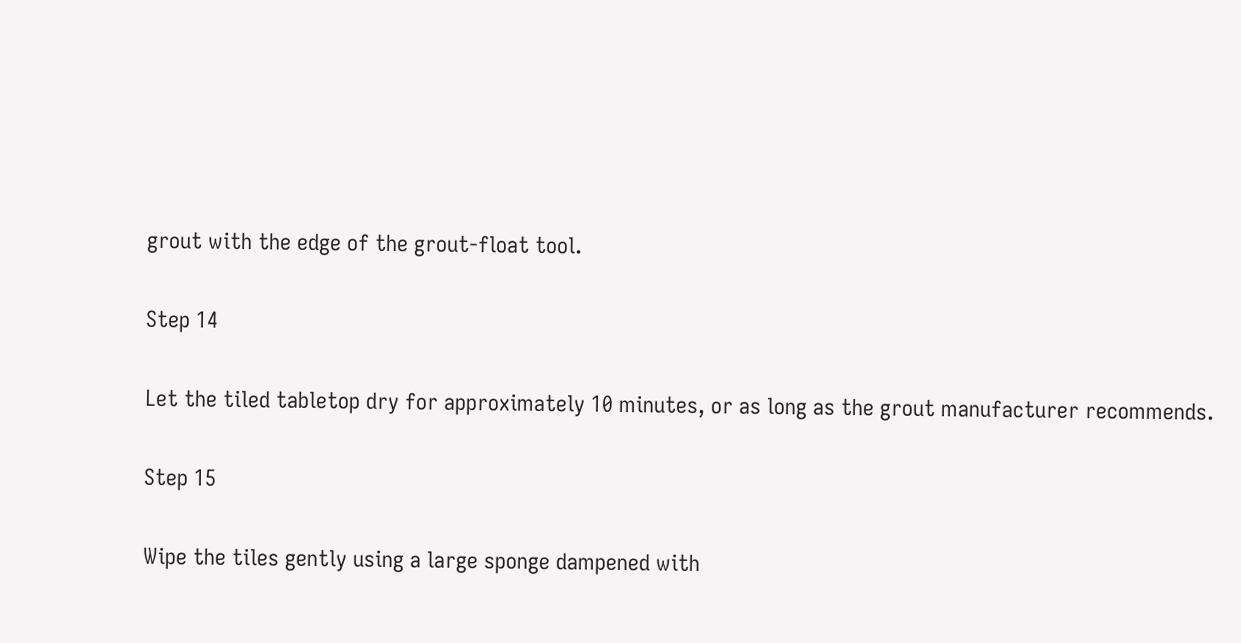grout with the edge of the grout-float tool.

Step 14

Let the tiled tabletop dry for approximately 10 minutes, or as long as the grout manufacturer recommends.

Step 15

Wipe the tiles gently using a large sponge dampened with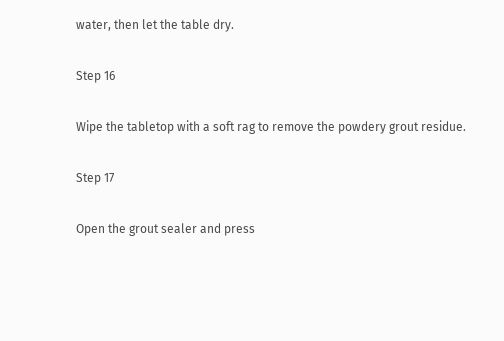water, then let the table dry.

Step 16

Wipe the tabletop with a soft rag to remove the powdery grout residue.

Step 17

Open the grout sealer and press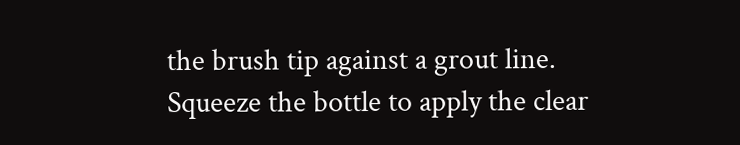the brush tip against a grout line. Squeeze the bottle to apply the clear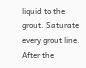liquid to the grout. Saturate every grout line. After the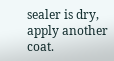sealer is dry, apply another coat.